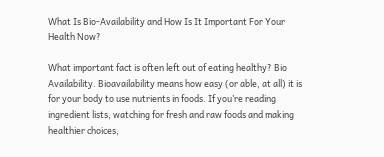What Is Bio-Availability and How Is It Important For Your Health Now?

What important fact is often left out of eating healthy? Bio Availability. Bioavailability means how easy (or able, at all) it is for your body to use nutrients in foods. If you’re reading ingredient lists, watching for fresh and raw foods and making healthier choices,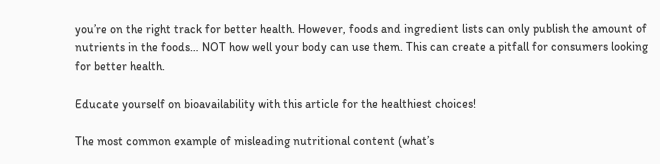you’re on the right track for better health. However, foods and ingredient lists can only publish the amount of nutrients in the foods… NOT how well your body can use them. This can create a pitfall for consumers looking for better health.

Educate yourself on bioavailability with this article for the healthiest choices!

The most common example of misleading nutritional content (what’s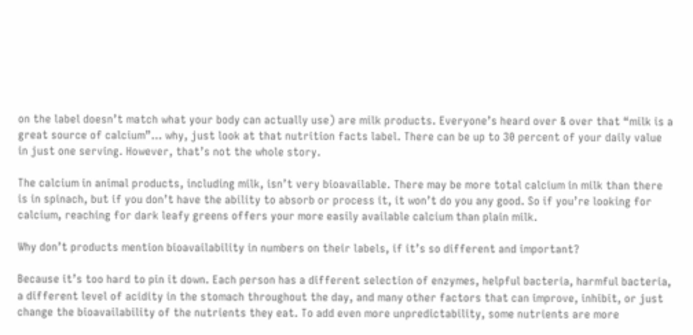on the label doesn’t match what your body can actually use) are milk products. Everyone’s heard over & over that “milk is a great source of calcium”… why, just look at that nutrition facts label. There can be up to 30 percent of your daily value in just one serving. However, that’s not the whole story.

The calcium in animal products, including milk, isn’t very bioavailable. There may be more total calcium in milk than there is in spinach, but if you don’t have the ability to absorb or process it, it won’t do you any good. So if you’re looking for calcium, reaching for dark leafy greens offers your more easily available calcium than plain milk.

Why don’t products mention bioavailability in numbers on their labels, if it’s so different and important?

Because it’s too hard to pin it down. Each person has a different selection of enzymes, helpful bacteria, harmful bacteria, a different level of acidity in the stomach throughout the day, and many other factors that can improve, inhibit, or just change the bioavailability of the nutrients they eat. To add even more unpredictability, some nutrients are more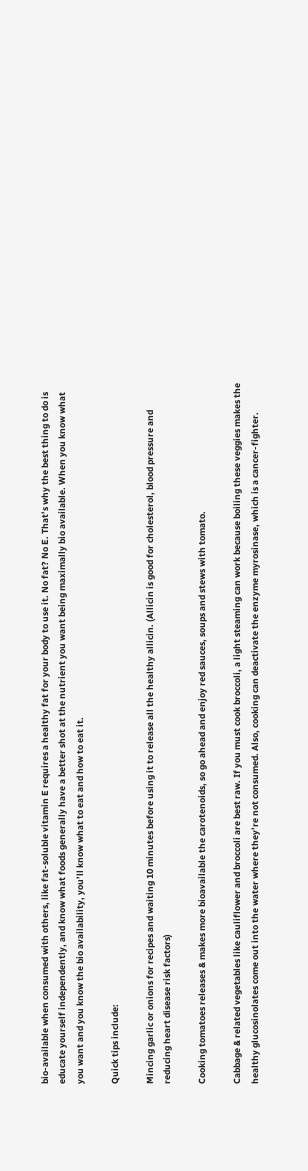bio-available when consumed with others, like fat-soluble vitamin E requires a healthy fat for your body to use it. No fat? No E. That’s why the best thing to do is educate yourself independently, and know what foods generally have a better shot at the nutrient you want being maximally bio available. When you know what you want and you know the bio availability, you’ll know what to eat and how to eat it.

Quick tips include:

Mincing garlic or onions for recipes and waiting 10 minutes before using it to release all the healthy allicin. (Allicin is good for cholesterol, blood pressure and reducing heart disease risk factors)

Cooking tomatoes releases & makes more bioavailable the carotenoids, so go ahead and enjoy red sauces, soups and stews with tomato.

Cabbage & related vegetables like cauliflower and broccoli are best raw. If you must cook broccoli, a light steaming can work because boiling these veggies makes the healthy glucosinolates come out into the water where they’re not consumed. Also, cooking can deactivate the enzyme myrosinase, which is a cancer-fighter.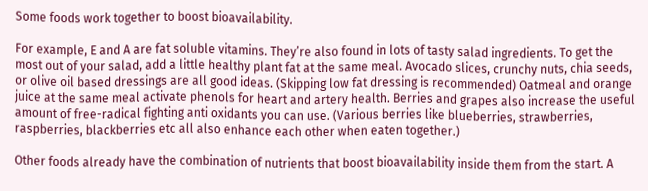Some foods work together to boost bioavailability.

For example, E and A are fat soluble vitamins. They’re also found in lots of tasty salad ingredients. To get the most out of your salad, add a little healthy plant fat at the same meal. Avocado slices, crunchy nuts, chia seeds, or olive oil based dressings are all good ideas. (Skipping low fat dressing is recommended) Oatmeal and orange juice at the same meal activate phenols for heart and artery health. Berries and grapes also increase the useful amount of free-radical fighting anti oxidants you can use. (Various berries like blueberries, strawberries, raspberries, blackberries etc all also enhance each other when eaten together.)

Other foods already have the combination of nutrients that boost bioavailability inside them from the start. A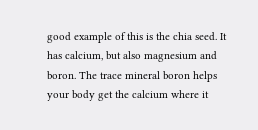good example of this is the chia seed. It has calcium, but also magnesium and boron. The trace mineral boron helps your body get the calcium where it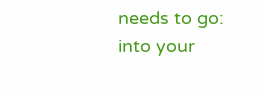needs to go: into your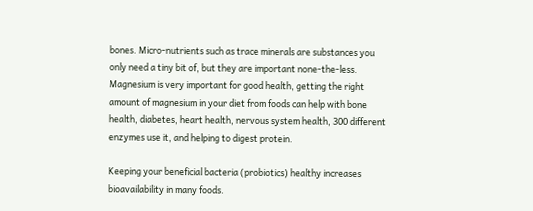bones. Micro-nutrients such as trace minerals are substances you only need a tiny bit of, but they are important none-the-less. Magnesium is very important for good health, getting the right amount of magnesium in your diet from foods can help with bone health, diabetes, heart health, nervous system health, 300 different enzymes use it, and helping to digest protein.

Keeping your beneficial bacteria (probiotics) healthy increases bioavailability in many foods.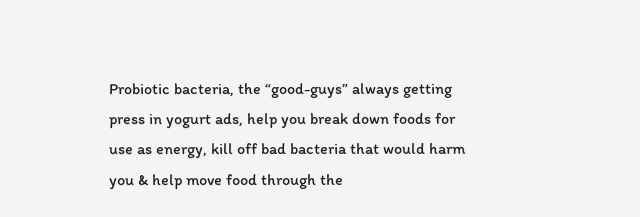Probiotic bacteria, the “good-guys” always getting press in yogurt ads, help you break down foods for use as energy, kill off bad bacteria that would harm you & help move food through the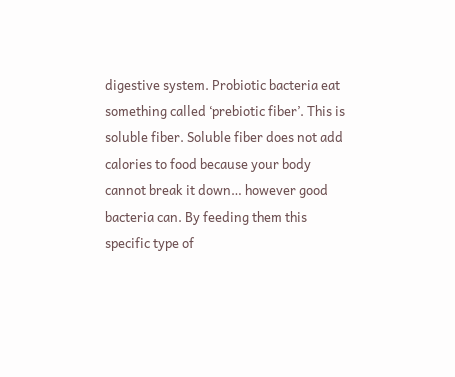digestive system. Probiotic bacteria eat something called ‘prebiotic fiber’. This is soluble fiber. Soluble fiber does not add calories to food because your body cannot break it down… however good bacteria can. By feeding them this specific type of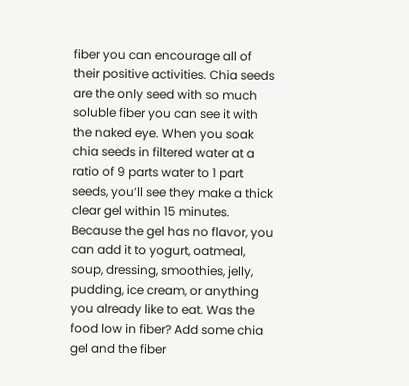fiber you can encourage all of their positive activities. Chia seeds are the only seed with so much soluble fiber you can see it with the naked eye. When you soak chia seeds in filtered water at a ratio of 9 parts water to 1 part seeds, you’ll see they make a thick clear gel within 15 minutes. Because the gel has no flavor, you can add it to yogurt, oatmeal, soup, dressing, smoothies, jelly, pudding, ice cream, or anything you already like to eat. Was the food low in fiber? Add some chia gel and the fiber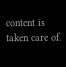content is taken care of.